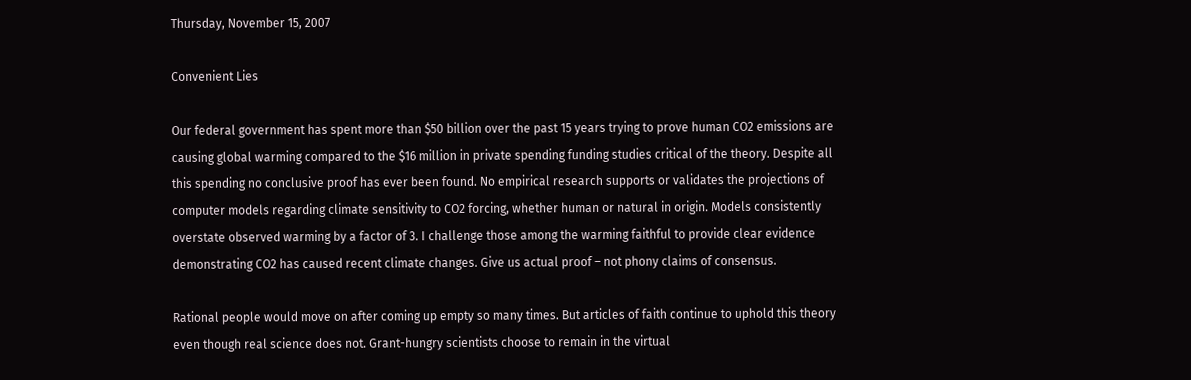Thursday, November 15, 2007

Convenient Lies

Our federal government has spent more than $50 billion over the past 15 years trying to prove human CO2 emissions are causing global warming compared to the $16 million in private spending funding studies critical of the theory. Despite all this spending no conclusive proof has ever been found. No empirical research supports or validates the projections of computer models regarding climate sensitivity to CO2 forcing, whether human or natural in origin. Models consistently overstate observed warming by a factor of 3. I challenge those among the warming faithful to provide clear evidence demonstrating CO2 has caused recent climate changes. Give us actual proof – not phony claims of consensus.

Rational people would move on after coming up empty so many times. But articles of faith continue to uphold this theory even though real science does not. Grant-hungry scientists choose to remain in the virtual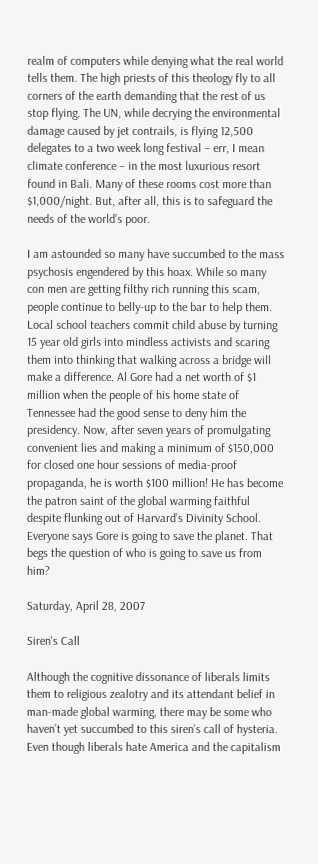realm of computers while denying what the real world tells them. The high priests of this theology fly to all corners of the earth demanding that the rest of us stop flying. The UN, while decrying the environmental damage caused by jet contrails, is flying 12,500 delegates to a two week long festival – err, I mean climate conference – in the most luxurious resort found in Bali. Many of these rooms cost more than $1,000/night. But, after all, this is to safeguard the needs of the world’s poor.

I am astounded so many have succumbed to the mass psychosis engendered by this hoax. While so many con men are getting filthy rich running this scam, people continue to belly-up to the bar to help them. Local school teachers commit child abuse by turning 15 year old girls into mindless activists and scaring them into thinking that walking across a bridge will make a difference. Al Gore had a net worth of $1 million when the people of his home state of Tennessee had the good sense to deny him the presidency. Now, after seven years of promulgating convenient lies and making a minimum of $150,000 for closed one hour sessions of media-proof propaganda, he is worth $100 million! He has become the patron saint of the global warming faithful despite flunking out of Harvard’s Divinity School. Everyone says Gore is going to save the planet. That begs the question of who is going to save us from him?

Saturday, April 28, 2007

Siren's Call

Although the cognitive dissonance of liberals limits them to religious zealotry and its attendant belief in man-made global warming, there may be some who haven’t yet succumbed to this siren’s call of hysteria. Even though liberals hate America and the capitalism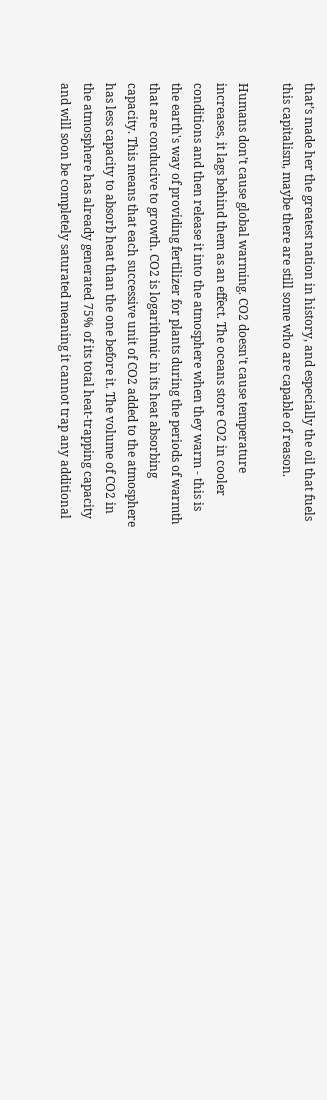that’s made her the greatest nation in history, and especially the oil that fuels this capitalism, maybe there are still some who are capable of reason.

Humans don’t cause global warming. CO2 doesn't cause temperature increases, it lags behind them as an effect. The oceans store CO2 in cooler conditions and then release it into the atmosphere when they warm - this is the earth's way of providing fertilizer for plants during the periods of warmth that are conducive to growth. CO2 is logarithmic in its heat absorbing capacity. This means that each successive unit of CO2 added to the atmosphere has less capacity to absorb heat than the one before it. The volume of CO2 in the atmosphere has already generated 75% of its total heat-trapping capacity and will soon be completely saturated meaning it cannot trap any additional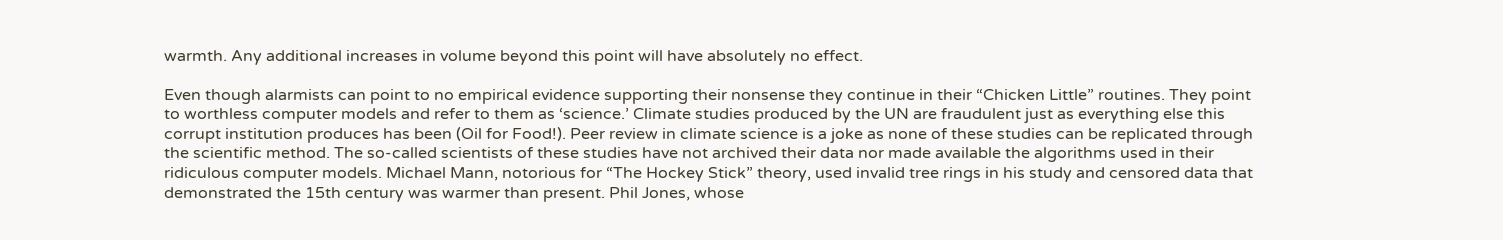warmth. Any additional increases in volume beyond this point will have absolutely no effect.

Even though alarmists can point to no empirical evidence supporting their nonsense they continue in their “Chicken Little” routines. They point to worthless computer models and refer to them as ‘science.’ Climate studies produced by the UN are fraudulent just as everything else this corrupt institution produces has been (Oil for Food!). Peer review in climate science is a joke as none of these studies can be replicated through the scientific method. The so-called scientists of these studies have not archived their data nor made available the algorithms used in their ridiculous computer models. Michael Mann, notorious for “The Hockey Stick” theory, used invalid tree rings in his study and censored data that demonstrated the 15th century was warmer than present. Phil Jones, whose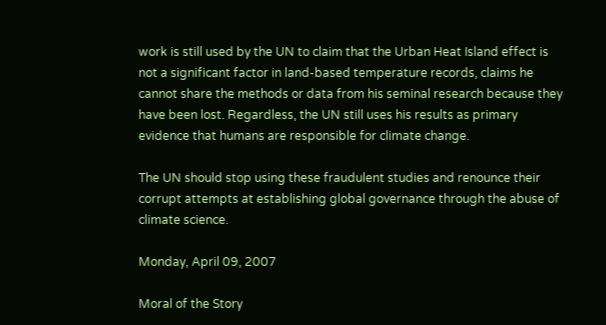work is still used by the UN to claim that the Urban Heat Island effect is not a significant factor in land-based temperature records, claims he cannot share the methods or data from his seminal research because they have been lost. Regardless, the UN still uses his results as primary evidence that humans are responsible for climate change.

The UN should stop using these fraudulent studies and renounce their corrupt attempts at establishing global governance through the abuse of climate science.

Monday, April 09, 2007

Moral of the Story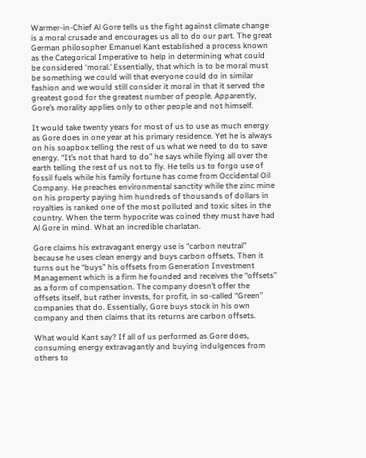Warmer-in-Chief Al Gore tells us the fight against climate change is a moral crusade and encourages us all to do our part. The great German philosopher Emanuel Kant established a process known as the Categorical Imperative to help in determining what could be considered ‘moral.’ Essentially, that which is to be moral must be something we could will that everyone could do in similar fashion and we would still consider it moral in that it served the greatest good for the greatest number of people. Apparently, Gore’s morality applies only to other people and not himself.

It would take twenty years for most of us to use as much energy as Gore does in one year at his primary residence. Yet he is always on his soapbox telling the rest of us what we need to do to save energy. “It’s not that hard to do” he says while flying all over the earth telling the rest of us not to fly. He tells us to forgo use of fossil fuels while his family fortune has come from Occidental Oil Company. He preaches environmental sanctity while the zinc mine on his property paying him hundreds of thousands of dollars in royalties is ranked one of the most polluted and toxic sites in the country. When the term hypocrite was coined they must have had Al Gore in mind. What an incredible charlatan.

Gore claims his extravagant energy use is “carbon neutral” because he uses clean energy and buys carbon offsets. Then it turns out he “buys” his offsets from Generation Investment Management which is a firm he founded and receives the “offsets” as a form of compensation. The company doesn’t offer the offsets itself, but rather invests, for profit, in so-called “Green” companies that do. Essentially, Gore buys stock in his own company and then claims that its returns are carbon offsets.

What would Kant say? If all of us performed as Gore does, consuming energy extravagantly and buying indulgences from others to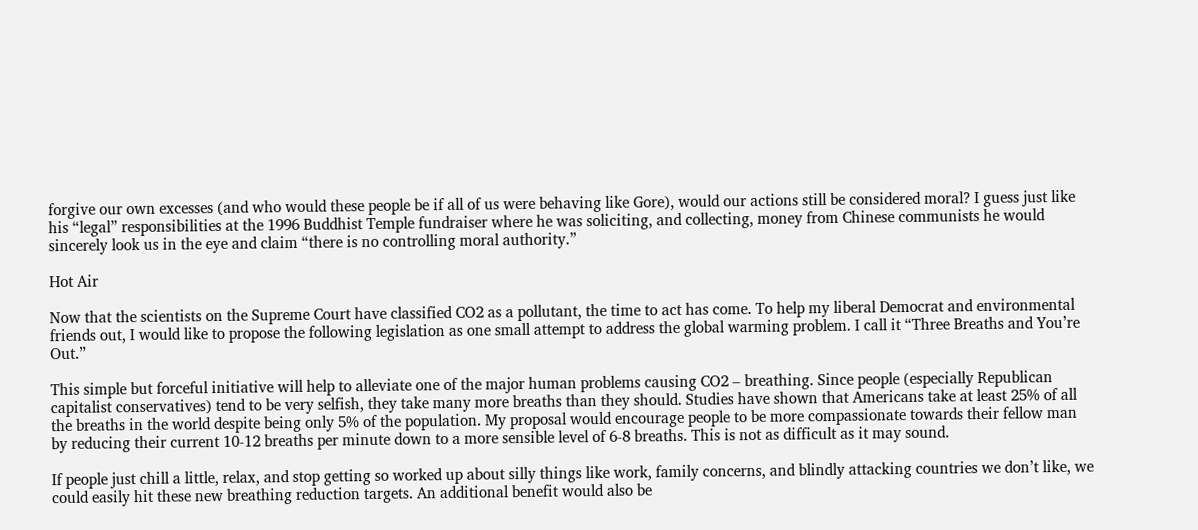forgive our own excesses (and who would these people be if all of us were behaving like Gore), would our actions still be considered moral? I guess just like his “legal” responsibilities at the 1996 Buddhist Temple fundraiser where he was soliciting, and collecting, money from Chinese communists he would sincerely look us in the eye and claim “there is no controlling moral authority.”

Hot Air

Now that the scientists on the Supreme Court have classified CO2 as a pollutant, the time to act has come. To help my liberal Democrat and environmental friends out, I would like to propose the following legislation as one small attempt to address the global warming problem. I call it “Three Breaths and You’re Out.”

This simple but forceful initiative will help to alleviate one of the major human problems causing CO2 – breathing. Since people (especially Republican capitalist conservatives) tend to be very selfish, they take many more breaths than they should. Studies have shown that Americans take at least 25% of all the breaths in the world despite being only 5% of the population. My proposal would encourage people to be more compassionate towards their fellow man by reducing their current 10-12 breaths per minute down to a more sensible level of 6-8 breaths. This is not as difficult as it may sound.

If people just chill a little, relax, and stop getting so worked up about silly things like work, family concerns, and blindly attacking countries we don’t like, we could easily hit these new breathing reduction targets. An additional benefit would also be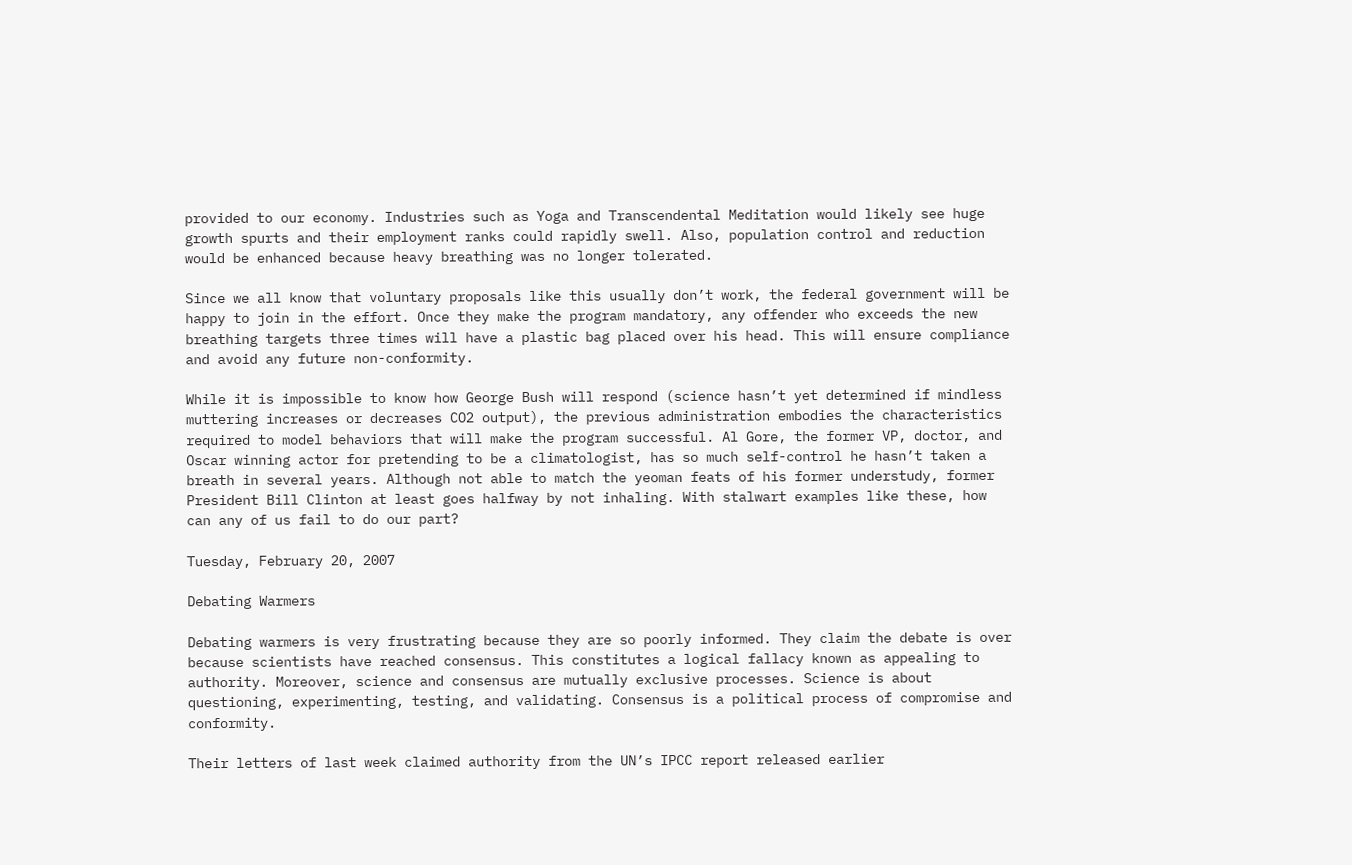provided to our economy. Industries such as Yoga and Transcendental Meditation would likely see huge growth spurts and their employment ranks could rapidly swell. Also, population control and reduction would be enhanced because heavy breathing was no longer tolerated.

Since we all know that voluntary proposals like this usually don’t work, the federal government will be happy to join in the effort. Once they make the program mandatory, any offender who exceeds the new breathing targets three times will have a plastic bag placed over his head. This will ensure compliance and avoid any future non-conformity.

While it is impossible to know how George Bush will respond (science hasn’t yet determined if mindless muttering increases or decreases CO2 output), the previous administration embodies the characteristics required to model behaviors that will make the program successful. Al Gore, the former VP, doctor, and Oscar winning actor for pretending to be a climatologist, has so much self-control he hasn’t taken a breath in several years. Although not able to match the yeoman feats of his former understudy, former President Bill Clinton at least goes halfway by not inhaling. With stalwart examples like these, how can any of us fail to do our part?

Tuesday, February 20, 2007

Debating Warmers

Debating warmers is very frustrating because they are so poorly informed. They claim the debate is over because scientists have reached consensus. This constitutes a logical fallacy known as appealing to authority. Moreover, science and consensus are mutually exclusive processes. Science is about questioning, experimenting, testing, and validating. Consensus is a political process of compromise and conformity.

Their letters of last week claimed authority from the UN’s IPCC report released earlier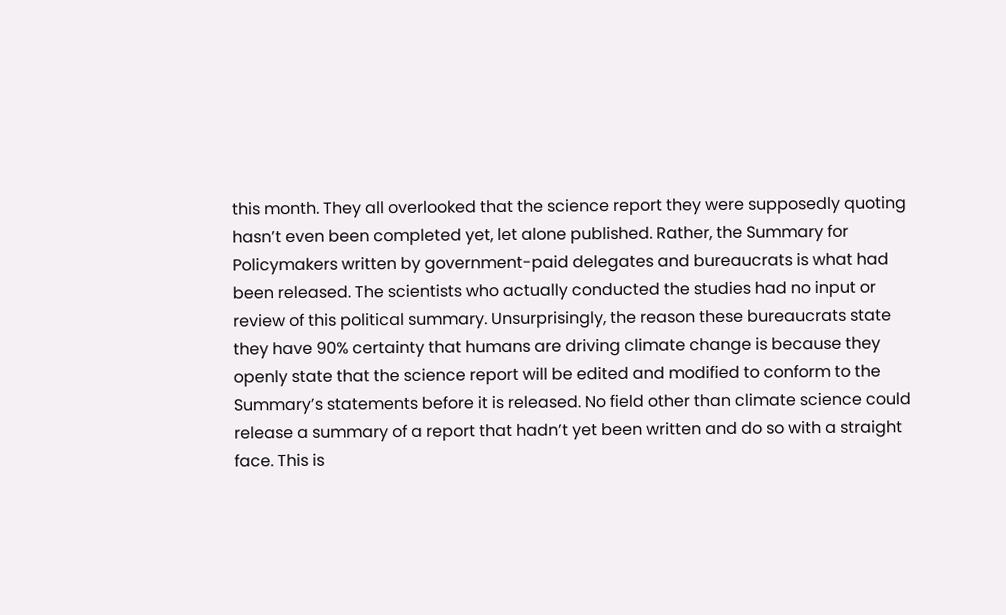this month. They all overlooked that the science report they were supposedly quoting hasn’t even been completed yet, let alone published. Rather, the Summary for Policymakers written by government-paid delegates and bureaucrats is what had been released. The scientists who actually conducted the studies had no input or review of this political summary. Unsurprisingly, the reason these bureaucrats state they have 90% certainty that humans are driving climate change is because they openly state that the science report will be edited and modified to conform to the Summary’s statements before it is released. No field other than climate science could release a summary of a report that hadn’t yet been written and do so with a straight face. This is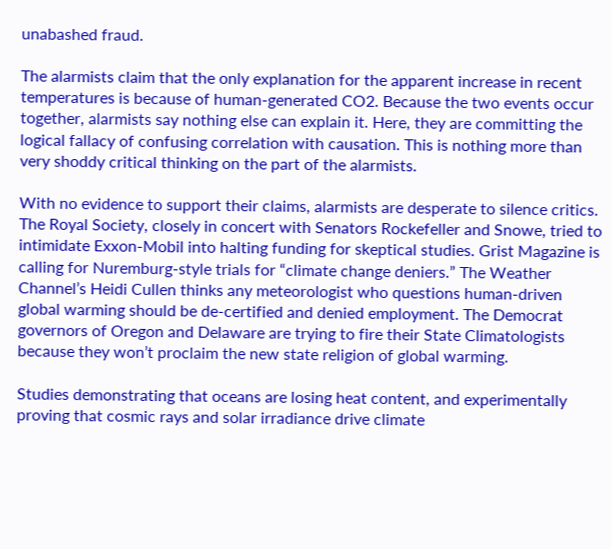unabashed fraud.

The alarmists claim that the only explanation for the apparent increase in recent temperatures is because of human-generated CO2. Because the two events occur together, alarmists say nothing else can explain it. Here, they are committing the logical fallacy of confusing correlation with causation. This is nothing more than very shoddy critical thinking on the part of the alarmists.

With no evidence to support their claims, alarmists are desperate to silence critics. The Royal Society, closely in concert with Senators Rockefeller and Snowe, tried to intimidate Exxon-Mobil into halting funding for skeptical studies. Grist Magazine is calling for Nuremburg-style trials for “climate change deniers.” The Weather Channel’s Heidi Cullen thinks any meteorologist who questions human-driven global warming should be de-certified and denied employment. The Democrat governors of Oregon and Delaware are trying to fire their State Climatologists because they won’t proclaim the new state religion of global warming.

Studies demonstrating that oceans are losing heat content, and experimentally proving that cosmic rays and solar irradiance drive climate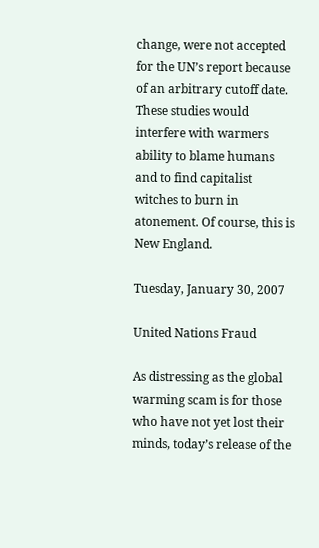change, were not accepted for the UN’s report because of an arbitrary cutoff date. These studies would interfere with warmers ability to blame humans and to find capitalist witches to burn in atonement. Of course, this is New England.

Tuesday, January 30, 2007

United Nations Fraud

As distressing as the global warming scam is for those who have not yet lost their minds, today’s release of the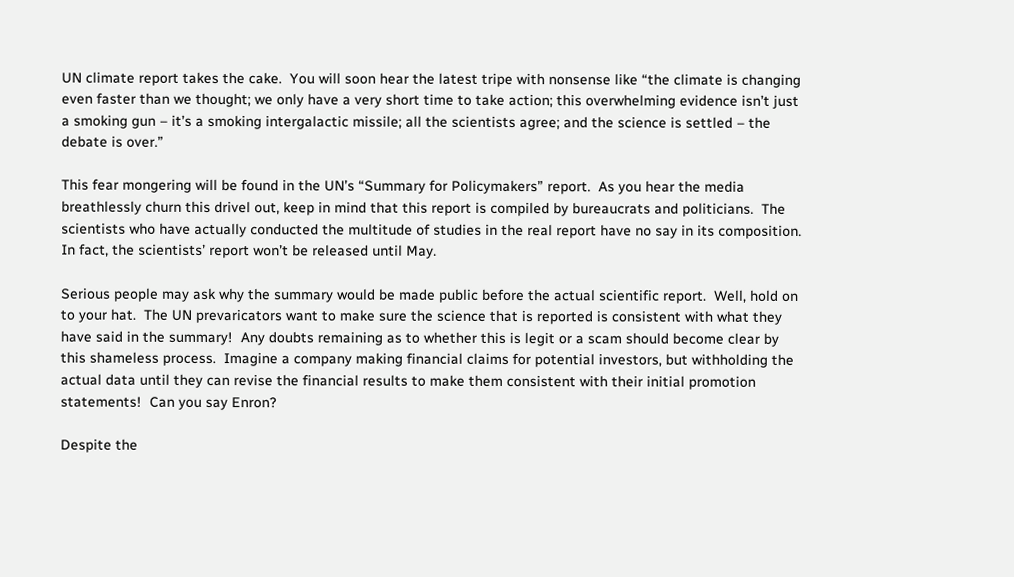UN climate report takes the cake.  You will soon hear the latest tripe with nonsense like “the climate is changing even faster than we thought; we only have a very short time to take action; this overwhelming evidence isn’t just a smoking gun – it’s a smoking intergalactic missile; all the scientists agree; and the science is settled – the debate is over.”

This fear mongering will be found in the UN’s “Summary for Policymakers” report.  As you hear the media breathlessly churn this drivel out, keep in mind that this report is compiled by bureaucrats and politicians.  The scientists who have actually conducted the multitude of studies in the real report have no say in its composition.  In fact, the scientists’ report won’t be released until May.

Serious people may ask why the summary would be made public before the actual scientific report.  Well, hold on to your hat.  The UN prevaricators want to make sure the science that is reported is consistent with what they have said in the summary!  Any doubts remaining as to whether this is legit or a scam should become clear by this shameless process.  Imagine a company making financial claims for potential investors, but withholding the actual data until they can revise the financial results to make them consistent with their initial promotion statements!  Can you say Enron?

Despite the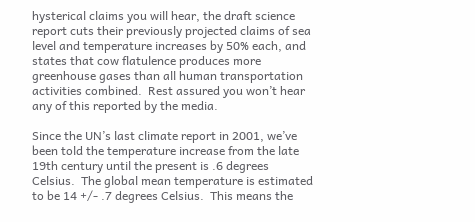hysterical claims you will hear, the draft science report cuts their previously projected claims of sea level and temperature increases by 50% each, and states that cow flatulence produces more greenhouse gases than all human transportation activities combined.  Rest assured you won’t hear any of this reported by the media.

Since the UN’s last climate report in 2001, we’ve been told the temperature increase from the late 19th century until the present is .6 degrees Celsius.  The global mean temperature is estimated to be 14 +/- .7 degrees Celsius.  This means the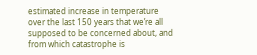estimated increase in temperature over the last 150 years that we’re all supposed to be concerned about, and from which catastrophe is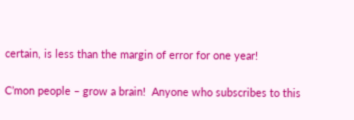certain, is less than the margin of error for one year!

C’mon people – grow a brain!  Anyone who subscribes to this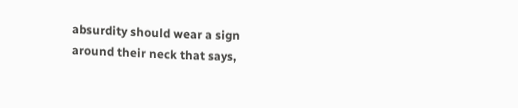absurdity should wear a sign around their neck that says,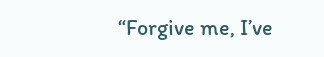“Forgive me, I’ve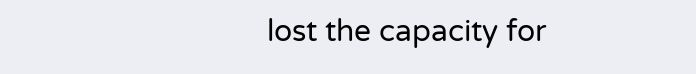lost the capacity for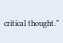critical thought.”